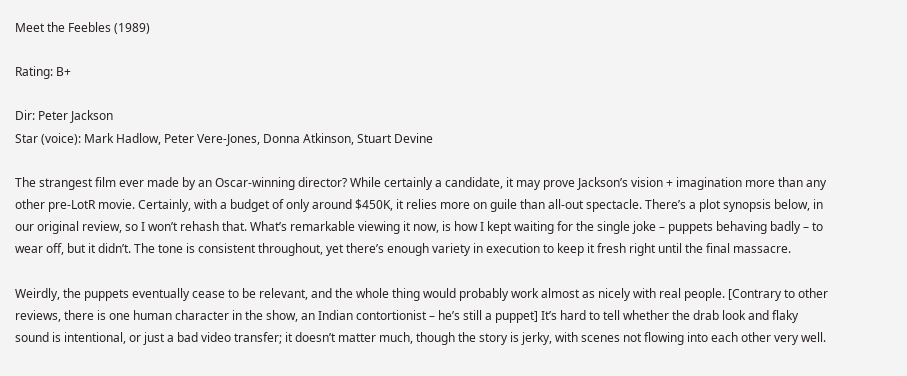Meet the Feebles (1989)

Rating: B+

Dir: Peter Jackson
Star (voice): Mark Hadlow, Peter Vere-Jones, Donna Atkinson, Stuart Devine

The strangest film ever made by an Oscar-winning director? While certainly a candidate, it may prove Jackson’s vision + imagination more than any other pre-LotR movie. Certainly, with a budget of only around $450K, it relies more on guile than all-out spectacle. There’s a plot synopsis below, in our original review, so I won’t rehash that. What’s remarkable viewing it now, is how I kept waiting for the single joke – puppets behaving badly – to wear off, but it didn’t. The tone is consistent throughout, yet there’s enough variety in execution to keep it fresh right until the final massacre.

Weirdly, the puppets eventually cease to be relevant, and the whole thing would probably work almost as nicely with real people. [Contrary to other reviews, there is one human character in the show, an Indian contortionist – he’s still a puppet] It’s hard to tell whether the drab look and flaky sound is intentional, or just a bad video transfer; it doesn’t matter much, though the story is jerky, with scenes not flowing into each other very well.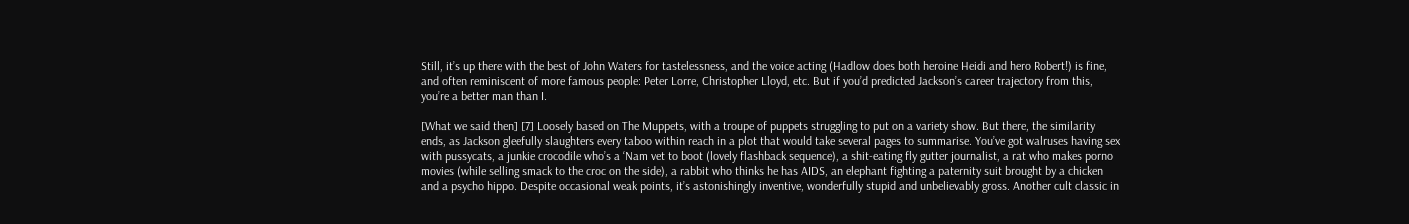Still, it’s up there with the best of John Waters for tastelessness, and the voice acting (Hadlow does both heroine Heidi and hero Robert!) is fine, and often reminiscent of more famous people: Peter Lorre, Christopher Lloyd, etc. But if you’d predicted Jackson’s career trajectory from this, you’re a better man than I.

[What we said then] [7] Loosely based on The Muppets, with a troupe of puppets struggling to put on a variety show. But there, the similarity ends, as Jackson gleefully slaughters every taboo within reach in a plot that would take several pages to summarise. You’ve got walruses having sex with pussycats, a junkie crocodile who’s a ‘Nam vet to boot (lovely flashback sequence), a shit-eating fly gutter journalist, a rat who makes porno movies (while selling smack to the croc on the side), a rabbit who thinks he has AIDS, an elephant fighting a paternity suit brought by a chicken and a psycho hippo. Despite occasional weak points, it’s astonishingly inventive, wonderfully stupid and unbelievably gross. Another cult classic in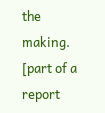the making. [part of a report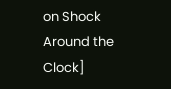on Shock Around the Clock]